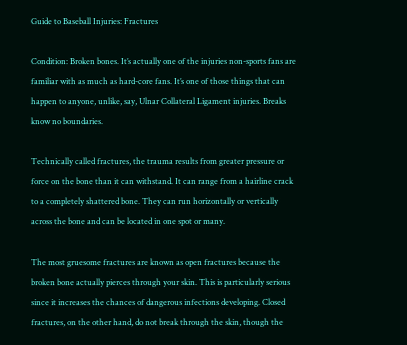Guide to Baseball Injuries: Fractures

Condition: Broken bones. It’s actually one of the injuries non-sports fans are familiar with as much as hard-core fans. It’s one of those things that can happen to anyone, unlike, say, Ulnar Collateral Ligament injuries. Breaks know no boundaries.

Technically called fractures, the trauma results from greater pressure or force on the bone than it can withstand. It can range from a hairline crack to a completely shattered bone. They can run horizontally or vertically across the bone and can be located in one spot or many.

The most gruesome fractures are known as open fractures because the broken bone actually pierces through your skin. This is particularly serious since it increases the chances of dangerous infections developing. Closed fractures, on the other hand, do not break through the skin, though the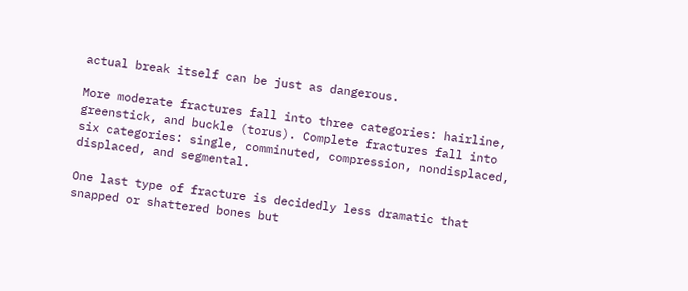actual break itself can be just as dangerous.

More moderate fractures fall into three categories: hairline, greenstick, and buckle (torus). Complete fractures fall into six categories: single, comminuted, compression, nondisplaced, displaced, and segmental.

One last type of fracture is decidedly less dramatic that snapped or shattered bones but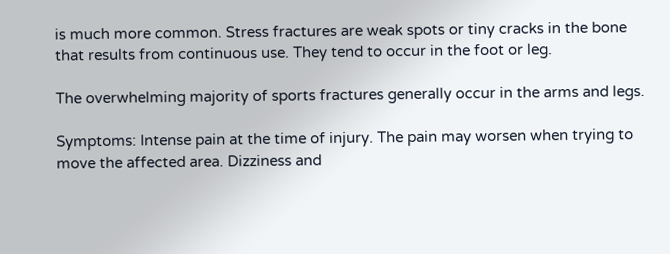is much more common. Stress fractures are weak spots or tiny cracks in the bone that results from continuous use. They tend to occur in the foot or leg.

The overwhelming majority of sports fractures generally occur in the arms and legs.

Symptoms: Intense pain at the time of injury. The pain may worsen when trying to move the affected area. Dizziness and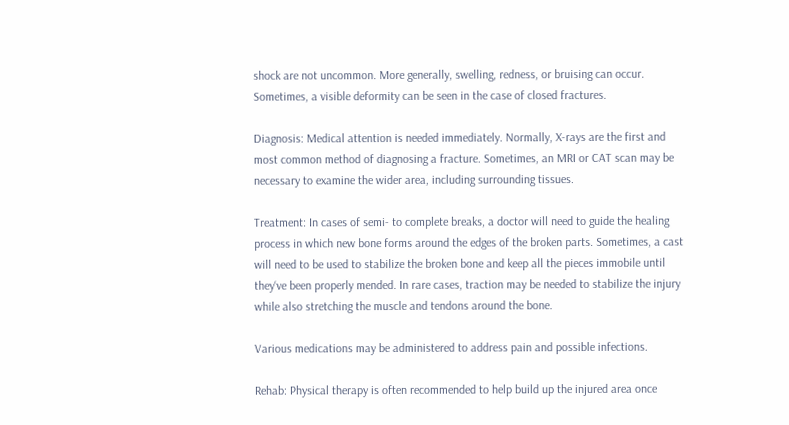shock are not uncommon. More generally, swelling, redness, or bruising can occur. Sometimes, a visible deformity can be seen in the case of closed fractures.

Diagnosis: Medical attention is needed immediately. Normally, X-rays are the first and most common method of diagnosing a fracture. Sometimes, an MRI or CAT scan may be necessary to examine the wider area, including surrounding tissues.

Treatment: In cases of semi- to complete breaks, a doctor will need to guide the healing process in which new bone forms around the edges of the broken parts. Sometimes, a cast will need to be used to stabilize the broken bone and keep all the pieces immobile until they‘ve been properly mended. In rare cases, traction may be needed to stabilize the injury while also stretching the muscle and tendons around the bone.

Various medications may be administered to address pain and possible infections.

Rehab: Physical therapy is often recommended to help build up the injured area once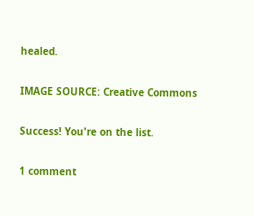healed.

IMAGE SOURCE: Creative Commons

Success! You're on the list.

1 comment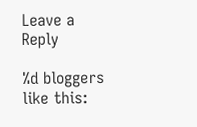Leave a Reply

%d bloggers like this: